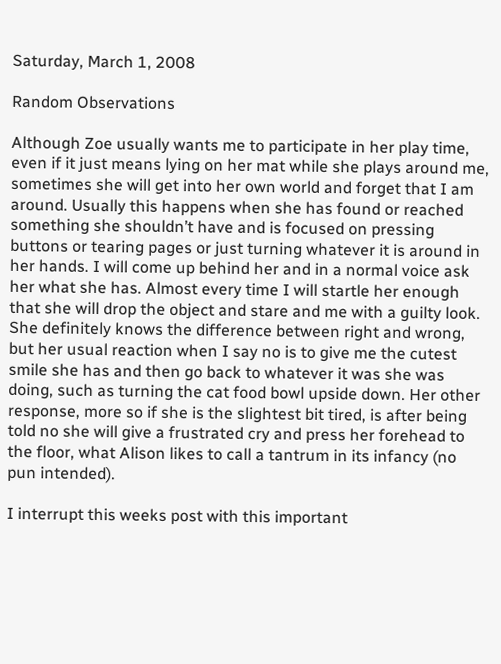Saturday, March 1, 2008

Random Observations

Although Zoe usually wants me to participate in her play time, even if it just means lying on her mat while she plays around me, sometimes she will get into her own world and forget that I am around. Usually this happens when she has found or reached something she shouldn’t have and is focused on pressing buttons or tearing pages or just turning whatever it is around in her hands. I will come up behind her and in a normal voice ask her what she has. Almost every time I will startle her enough that she will drop the object and stare and me with a guilty look. She definitely knows the difference between right and wrong, but her usual reaction when I say no is to give me the cutest smile she has and then go back to whatever it was she was doing, such as turning the cat food bowl upside down. Her other response, more so if she is the slightest bit tired, is after being told no she will give a frustrated cry and press her forehead to the floor, what Alison likes to call a tantrum in its infancy (no pun intended).

I interrupt this weeks post with this important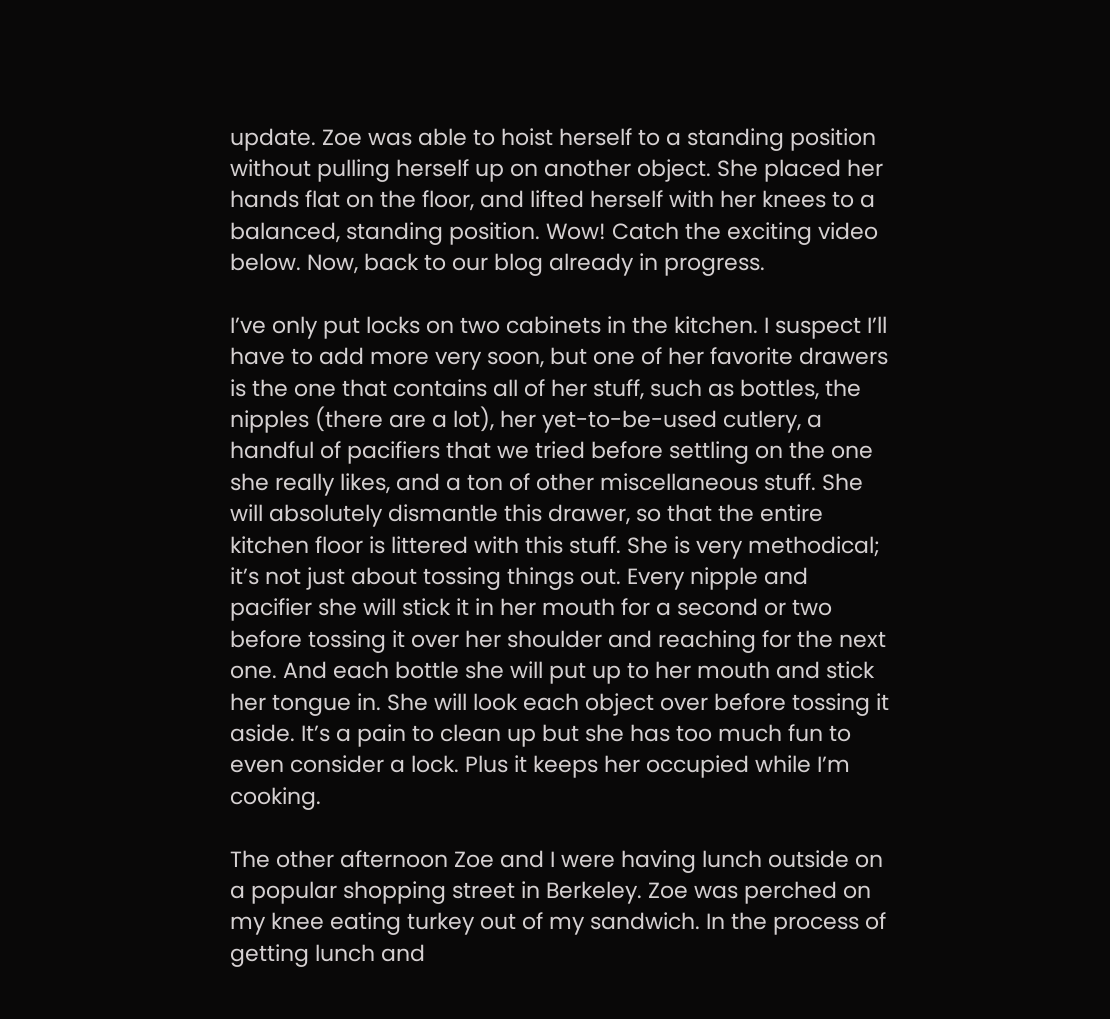update. Zoe was able to hoist herself to a standing position without pulling herself up on another object. She placed her hands flat on the floor, and lifted herself with her knees to a balanced, standing position. Wow! Catch the exciting video below. Now, back to our blog already in progress.

I’ve only put locks on two cabinets in the kitchen. I suspect I’ll have to add more very soon, but one of her favorite drawers is the one that contains all of her stuff, such as bottles, the nipples (there are a lot), her yet-to-be-used cutlery, a handful of pacifiers that we tried before settling on the one she really likes, and a ton of other miscellaneous stuff. She will absolutely dismantle this drawer, so that the entire kitchen floor is littered with this stuff. She is very methodical; it’s not just about tossing things out. Every nipple and pacifier she will stick it in her mouth for a second or two before tossing it over her shoulder and reaching for the next one. And each bottle she will put up to her mouth and stick her tongue in. She will look each object over before tossing it aside. It’s a pain to clean up but she has too much fun to even consider a lock. Plus it keeps her occupied while I’m cooking.

The other afternoon Zoe and I were having lunch outside on a popular shopping street in Berkeley. Zoe was perched on my knee eating turkey out of my sandwich. In the process of getting lunch and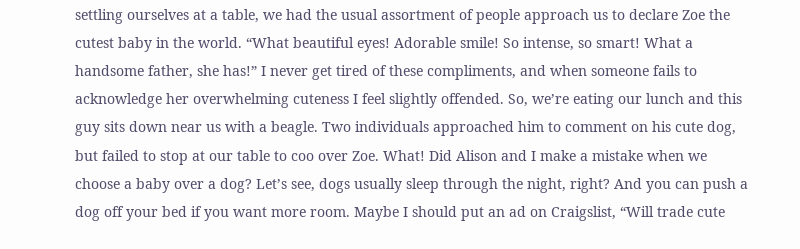settling ourselves at a table, we had the usual assortment of people approach us to declare Zoe the cutest baby in the world. “What beautiful eyes! Adorable smile! So intense, so smart! What a handsome father, she has!” I never get tired of these compliments, and when someone fails to acknowledge her overwhelming cuteness I feel slightly offended. So, we’re eating our lunch and this guy sits down near us with a beagle. Two individuals approached him to comment on his cute dog, but failed to stop at our table to coo over Zoe. What! Did Alison and I make a mistake when we choose a baby over a dog? Let’s see, dogs usually sleep through the night, right? And you can push a dog off your bed if you want more room. Maybe I should put an ad on Craigslist, “Will trade cute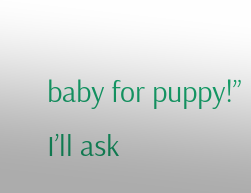baby for puppy!” I’ll ask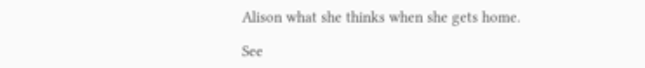Alison what she thinks when she gets home.

See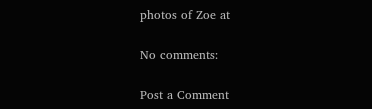photos of Zoe at

No comments:

Post a Comment